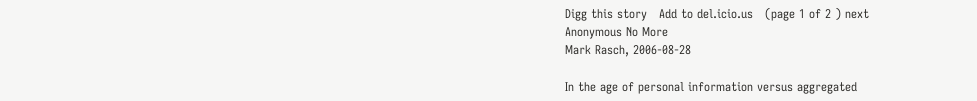Digg this story   Add to del.icio.us   (page 1 of 2 ) next
Anonymous No More
Mark Rasch, 2006-08-28

In the age of personal information versus aggregated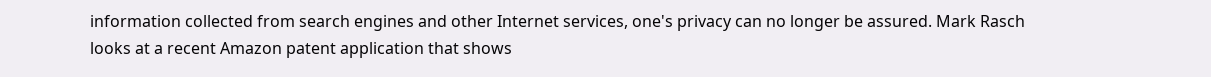information collected from search engines and other Internet services, one's privacy can no longer be assured. Mark Rasch looks at a recent Amazon patent application that shows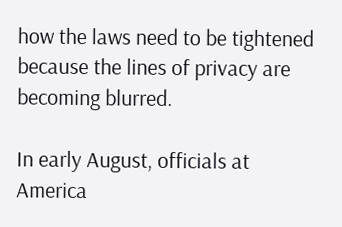how the laws need to be tightened because the lines of privacy are becoming blurred.

In early August, officials at America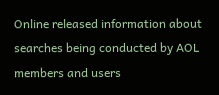Online released information about searches being conducted by AOL members and users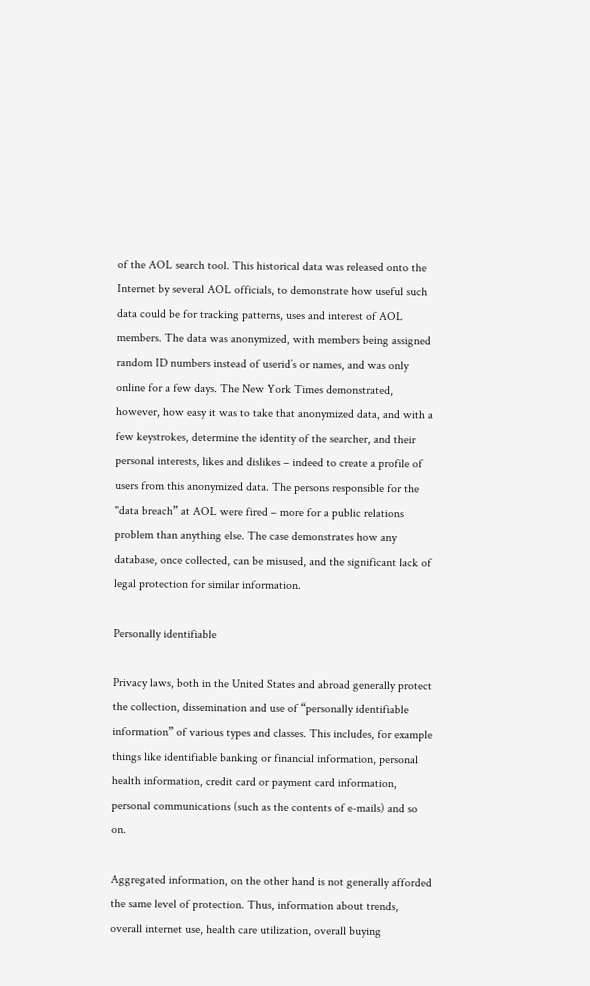of the AOL search tool. This historical data was released onto the Internet by several AOL officials, to demonstrate how useful such data could be for tracking patterns, uses and interest of AOL members. The data was anonymized, with members being assigned random ID numbers instead of userid’s or names, and was only online for a few days. The New York Times demonstrated, however, how easy it was to take that anonymized data, and with a few keystrokes, determine the identity of the searcher, and their personal interests, likes and dislikes – indeed to create a profile of users from this anonymized data. The persons responsible for the "data breach” at AOL were fired – more for a public relations problem than anything else. The case demonstrates how any database, once collected, can be misused, and the significant lack of legal protection for similar information.

Personally identifiable

Privacy laws, both in the United States and abroad generally protect the collection, dissemination and use of “personally identifiable information” of various types and classes. This includes, for example things like identifiable banking or financial information, personal health information, credit card or payment card information, personal communications (such as the contents of e-mails) and so on.

Aggregated information, on the other hand is not generally afforded the same level of protection. Thus, information about trends, overall internet use, health care utilization, overall buying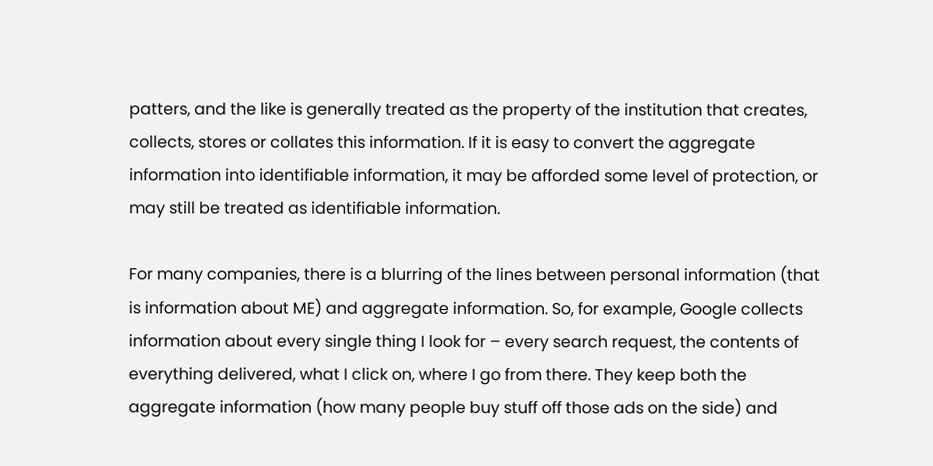patters, and the like is generally treated as the property of the institution that creates, collects, stores or collates this information. If it is easy to convert the aggregate information into identifiable information, it may be afforded some level of protection, or may still be treated as identifiable information.

For many companies, there is a blurring of the lines between personal information (that is information about ME) and aggregate information. So, for example, Google collects information about every single thing I look for – every search request, the contents of everything delivered, what I click on, where I go from there. They keep both the aggregate information (how many people buy stuff off those ads on the side) and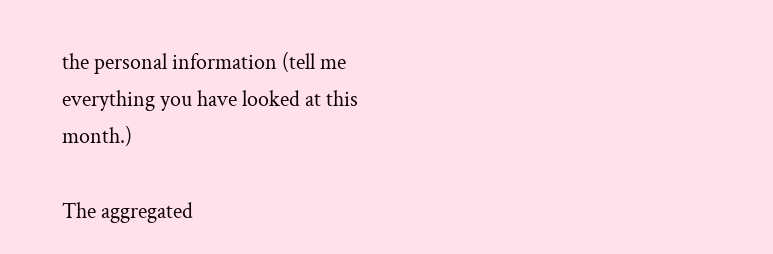the personal information (tell me everything you have looked at this month.)

The aggregated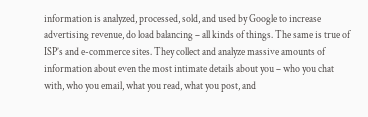information is analyzed, processed, sold, and used by Google to increase advertising revenue, do load balancing – all kinds of things. The same is true of ISP’s and e-commerce sites. They collect and analyze massive amounts of information about even the most intimate details about you – who you chat with, who you email, what you read, what you post, and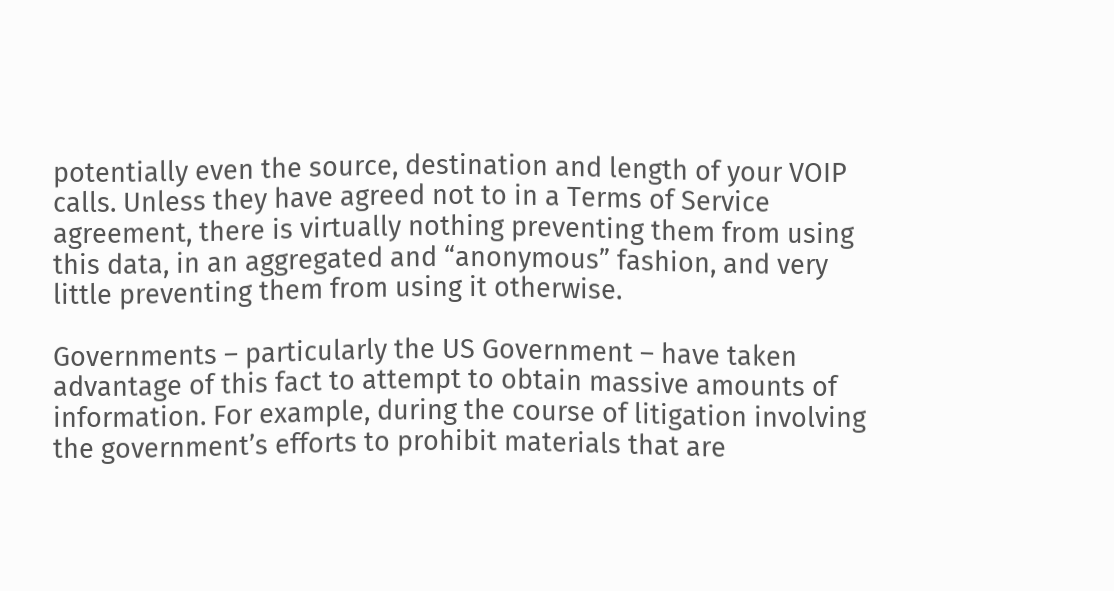potentially even the source, destination and length of your VOIP calls. Unless they have agreed not to in a Terms of Service agreement, there is virtually nothing preventing them from using this data, in an aggregated and “anonymous” fashion, and very little preventing them from using it otherwise.

Governments – particularly the US Government – have taken advantage of this fact to attempt to obtain massive amounts of information. For example, during the course of litigation involving the government’s efforts to prohibit materials that are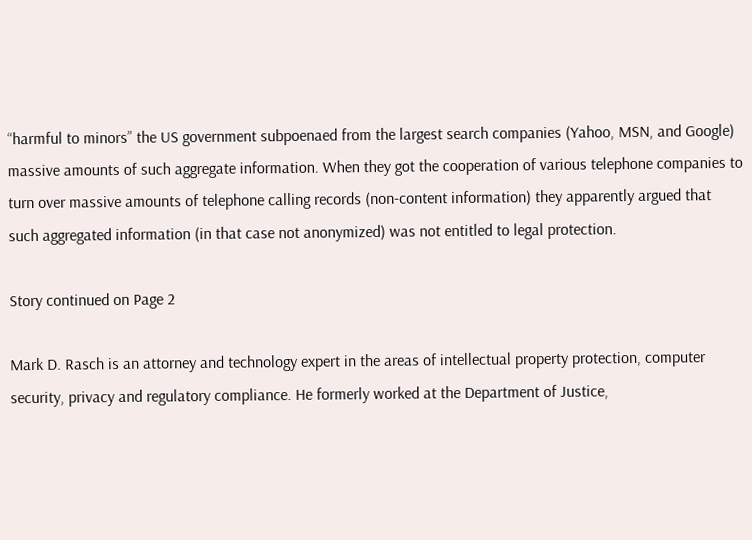“harmful to minors” the US government subpoenaed from the largest search companies (Yahoo, MSN, and Google) massive amounts of such aggregate information. When they got the cooperation of various telephone companies to turn over massive amounts of telephone calling records (non-content information) they apparently argued that such aggregated information (in that case not anonymized) was not entitled to legal protection.

Story continued on Page 2

Mark D. Rasch is an attorney and technology expert in the areas of intellectual property protection, computer security, privacy and regulatory compliance. He formerly worked at the Department of Justice,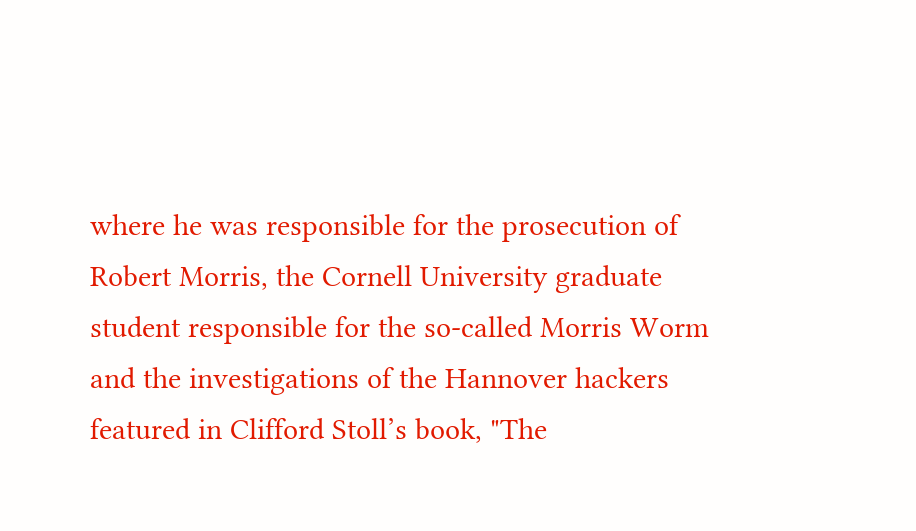where he was responsible for the prosecution of Robert Morris, the Cornell University graduate student responsible for the so-called Morris Worm and the investigations of the Hannover hackers featured in Clifford Stoll’s book, "The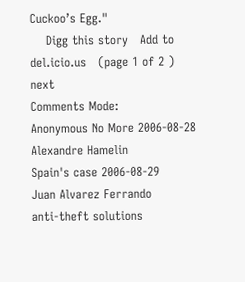Cuckoo’s Egg."
    Digg this story   Add to del.icio.us   (page 1 of 2 ) next
Comments Mode:
Anonymous No More 2006-08-28
Alexandre Hamelin
Spain's case 2006-08-29
Juan Alvarez Ferrando
anti-theft solutions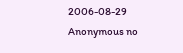2006-08-29
Anonymous no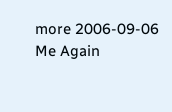more 2006-09-06
Me Again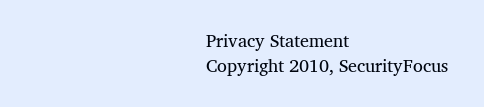Privacy Statement
Copyright 2010, SecurityFocus